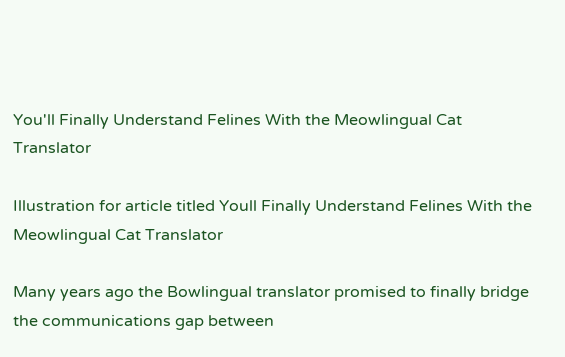You'll Finally Understand Felines With the Meowlingual Cat Translator

Illustration for article titled Youll Finally Understand Felines With the Meowlingual Cat Translator

Many years ago the Bowlingual translator promised to finally bridge the communications gap between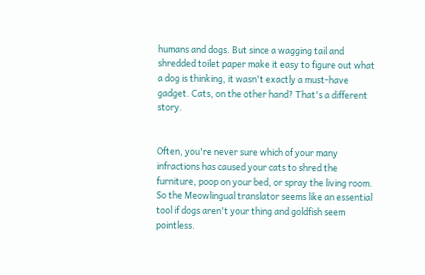humans and dogs. But since a wagging tail and shredded toilet paper make it easy to figure out what a dog is thinking, it wasn't exactly a must-have gadget. Cats, on the other hand? That's a different story.


Often, you're never sure which of your many infractions has caused your cats to shred the furniture, poop on your bed, or spray the living room. So the Meowlingual translator seems like an essential tool if dogs aren't your thing and goldfish seem pointless.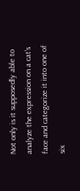Not only is it supposedly able to analyze the expression on a cat's face and categorize it into one of six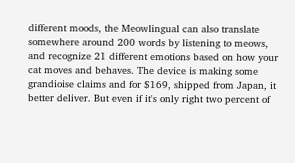different moods, the Meowlingual can also translate somewhere around 200 words by listening to meows, and recognize 21 different emotions based on how your cat moves and behaves. The device is making some grandioise claims and for $169, shipped from Japan, it better deliver. But even if it's only right two percent of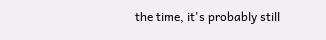the time, it's probably still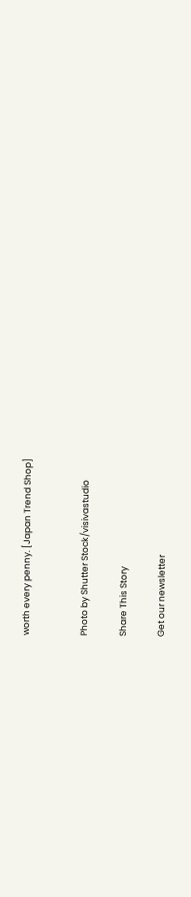worth every penny. [Japan Trend Shop]


Photo by Shutter Stock/visivastudio

Share This Story

Get our newsletter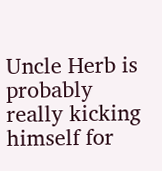Uncle Herb is probably really kicking himself for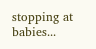stopping at babies...